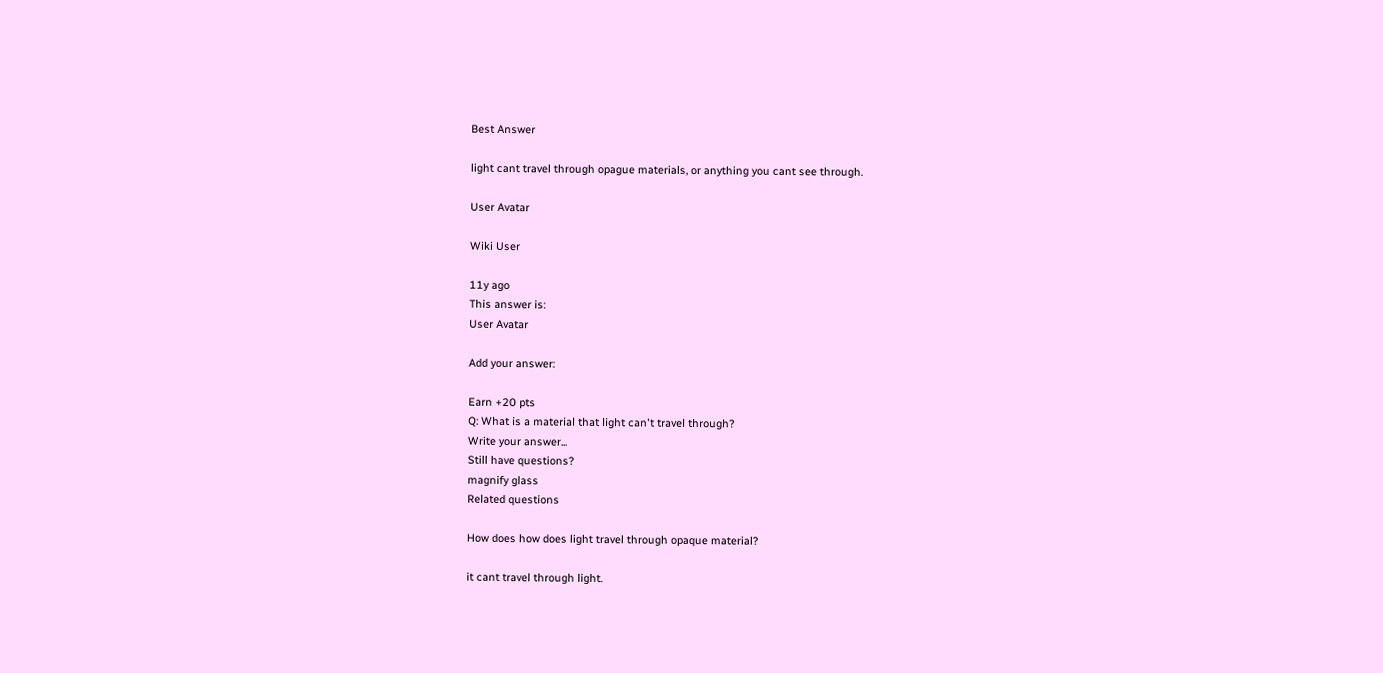Best Answer

light cant travel through opague materials, or anything you cant see through.

User Avatar

Wiki User

11y ago
This answer is:
User Avatar

Add your answer:

Earn +20 pts
Q: What is a material that light can't travel through?
Write your answer...
Still have questions?
magnify glass
Related questions

How does how does light travel through opaque material?

it cant travel through light.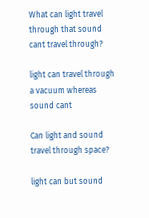What can light travel through that sound cant travel through?

light can travel through a vacuum whereas sound cant

Can light and sound travel through space?

light can but sound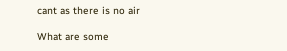cant as there is no air

What are some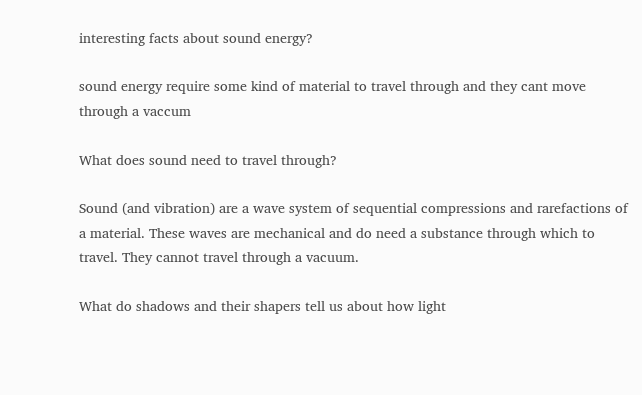interesting facts about sound energy?

sound energy require some kind of material to travel through and they cant move through a vaccum

What does sound need to travel through?

Sound (and vibration) are a wave system of sequential compressions and rarefactions of a material. These waves are mechanical and do need a substance through which to travel. They cannot travel through a vacuum.

What do shadows and their shapers tell us about how light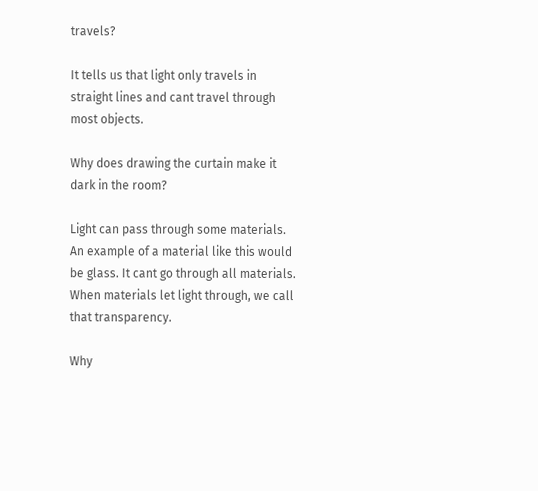travels?

It tells us that light only travels in straight lines and cant travel through most objects.

Why does drawing the curtain make it dark in the room?

Light can pass through some materials. An example of a material like this would be glass. It cant go through all materials. When materials let light through, we call that transparency.

Why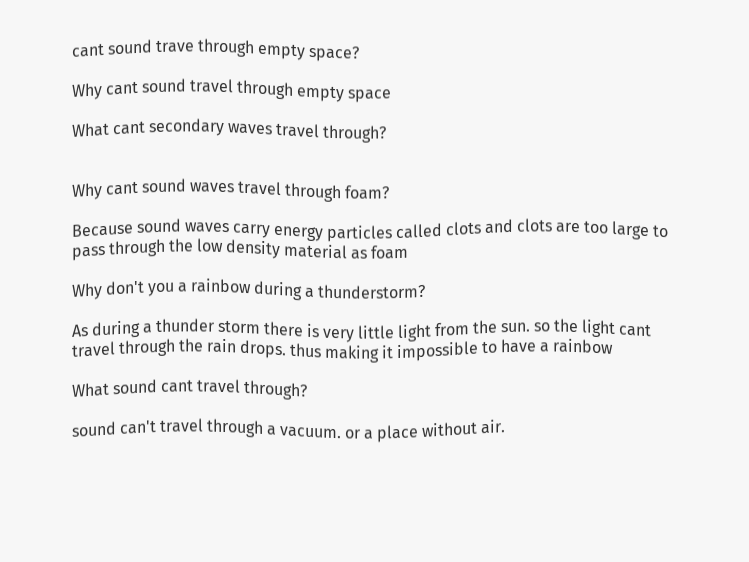cant sound trave through empty space?

Why cant sound travel through empty space

What cant secondary waves travel through?


Why cant sound waves travel through foam?

Because sound waves carry energy particles called clots and clots are too large to pass through the low density material as foam

Why don't you a rainbow during a thunderstorm?

As during a thunder storm there is very little light from the sun. so the light cant travel through the rain drops. thus making it impossible to have a rainbow

What sound cant travel through?

sound can't travel through a vacuum. or a place without air.